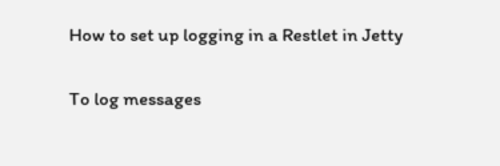How to set up logging in a Restlet in Jetty

To log messages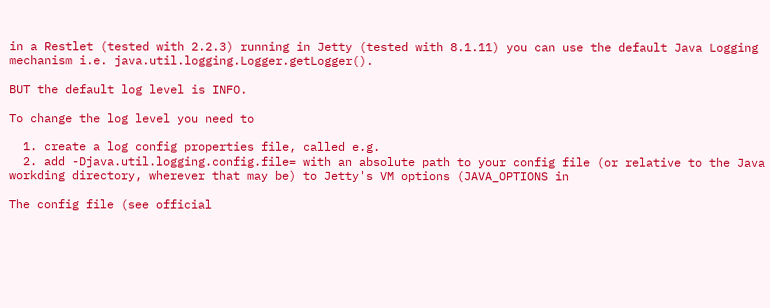in a Restlet (tested with 2.2.3) running in Jetty (tested with 8.1.11) you can use the default Java Logging mechanism i.e. java.util.logging.Logger.getLogger().

BUT the default log level is INFO.

To change the log level you need to

  1. create a log config properties file, called e.g.
  2. add -Djava.util.logging.config.file= with an absolute path to your config file (or relative to the Java workding directory, wherever that may be) to Jetty's VM options (JAVA_OPTIONS in

The config file (see official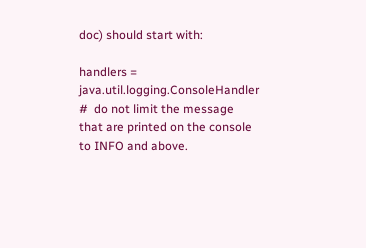doc) should start with:

handlers = java.util.logging.ConsoleHandler
#  do not limit the message that are printed on the console to INFO and above.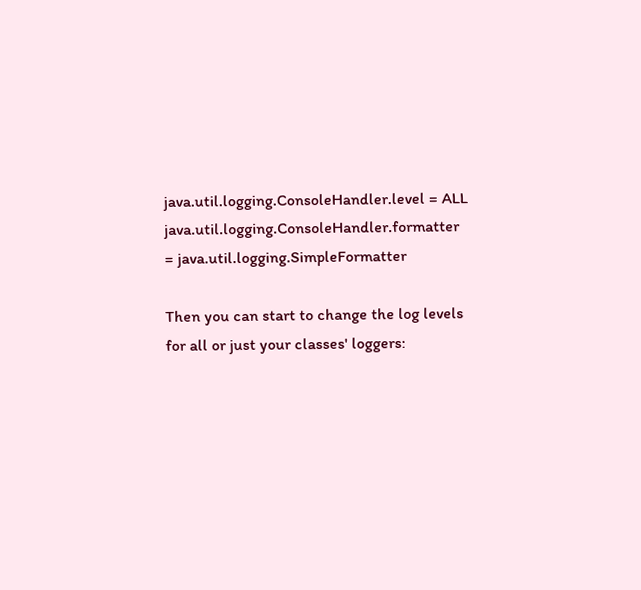java.util.logging.ConsoleHandler.level = ALL
java.util.logging.ConsoleHandler.formatter = java.util.logging.SimpleFormatter

Then you can start to change the log levels for all or just your classes' loggers: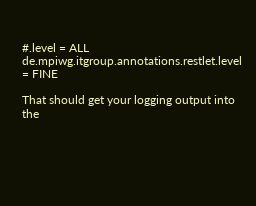#.level = ALL
de.mpiwg.itgroup.annotations.restlet.level = FINE

That should get your logging output into the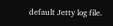default Jetty log file.